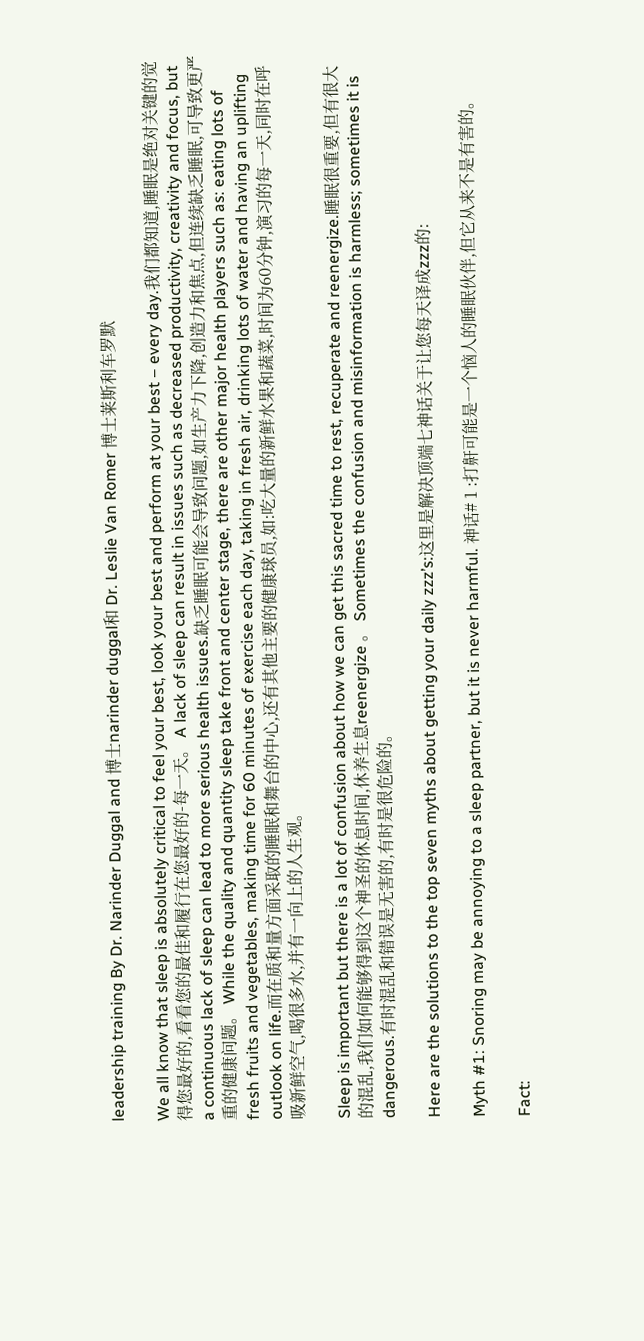leadership training By Dr. Narinder Duggal and 博士narinder duggal和 Dr. Leslie Van Romer 博士莱斯利车罗默

We all know that sleep is absolutely critical to feel your best, look your best and perform at your best – every day.我们都知道,睡眠是绝对关键的觉得您最好的,看看您的最佳和履行在您最好的-每一天。 A lack of sleep can result in issues such as decreased productivity, creativity and focus, but a continuous lack of sleep can lead to more serious health issues.缺乏睡眠可能会导致问题,如生产力下降,创造力和焦点,但连续缺乏睡眠,可导致更严重的健康问题。 While the quality and quantity sleep take front and center stage, there are other major health players such as: eating lots of fresh fruits and vegetables, making time for 60 minutes of exercise each day, taking in fresh air, drinking lots of water and having an uplifting outlook on life.而在质和量方面采取的睡眠和舞台的中心,还有其他主要的健康球员,如:吃大量的新鲜水果和蔬菜,时间为60分钟,演习的每一天,同时在呼吸新鲜空气,喝很多水,并有一向上的人生观。

Sleep is important but there is a lot of confusion about how we can get this sacred time to rest, recuperate and reenergize.睡眠很重要,但有很大的混乱,我们如何能够得到这个神圣的休息时间,休养生息reenergize 。 Sometimes the confusion and misinformation is harmless; sometimes it is dangerous.有时混乱和错误是无害的,有时是很危险的。

Here are the solutions to the top seven myths about getting your daily zzz’s:这里是解决顶端七神话关于让您每天译成zzz的:

Myth #1: Snoring may be annoying to a sleep partner, but it is never harmful. 神话# 1 :打鼾可能是一个恼人的睡眠伙伴,但它从来不是有害的。

Fact: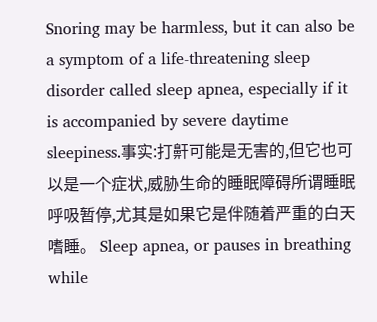Snoring may be harmless, but it can also be a symptom of a life-threatening sleep disorder called sleep apnea, especially if it is accompanied by severe daytime sleepiness.事实:打鼾可能是无害的,但它也可以是一个症状,威胁生命的睡眠障碍所谓睡眠呼吸暂停,尤其是如果它是伴随着严重的白天嗜睡。 Sleep apnea, or pauses in breathing while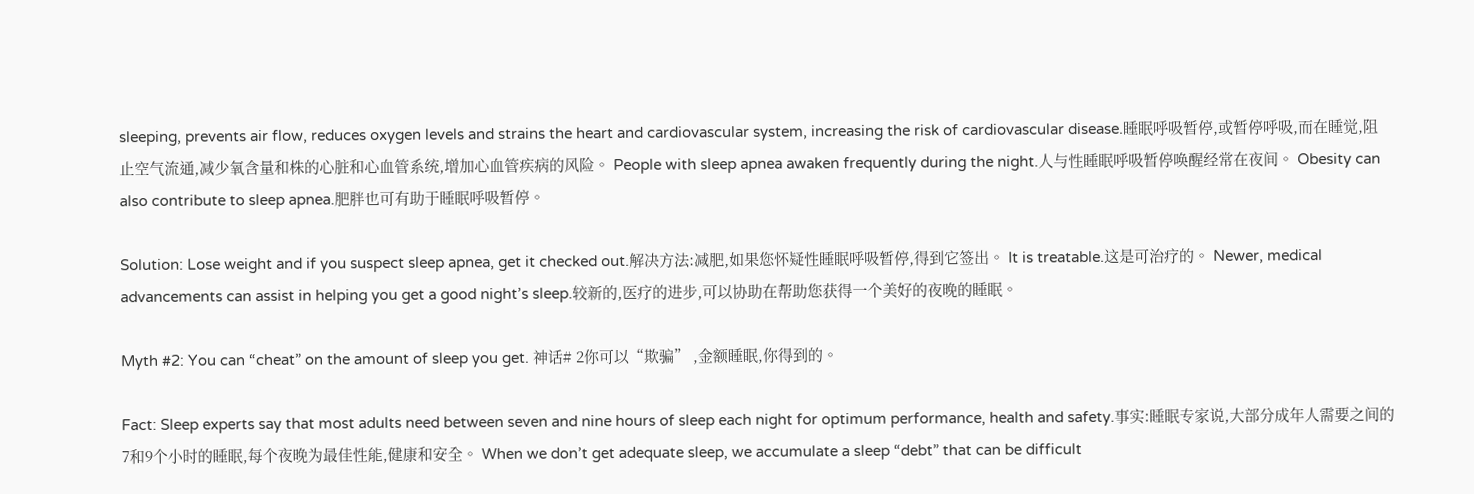sleeping, prevents air flow, reduces oxygen levels and strains the heart and cardiovascular system, increasing the risk of cardiovascular disease.睡眠呼吸暂停,或暂停呼吸,而在睡觉,阻止空气流通,减少氧含量和株的心脏和心血管系统,增加心血管疾病的风险。 People with sleep apnea awaken frequently during the night.人与性睡眠呼吸暂停唤醒经常在夜间。 Obesity can also contribute to sleep apnea.肥胖也可有助于睡眠呼吸暂停。

Solution: Lose weight and if you suspect sleep apnea, get it checked out.解决方法:减肥,如果您怀疑性睡眠呼吸暂停,得到它签出。 It is treatable.这是可治疗的。 Newer, medical advancements can assist in helping you get a good night’s sleep.较新的,医疗的进步,可以协助在帮助您获得一个美好的夜晚的睡眠。

Myth #2: You can “cheat” on the amount of sleep you get. 神话# 2你可以“欺骗” ,金额睡眠,你得到的。

Fact: Sleep experts say that most adults need between seven and nine hours of sleep each night for optimum performance, health and safety.事实:睡眠专家说,大部分成年人需要之间的7和9个小时的睡眠,每个夜晚为最佳性能,健康和安全。 When we don’t get adequate sleep, we accumulate a sleep “debt” that can be difficult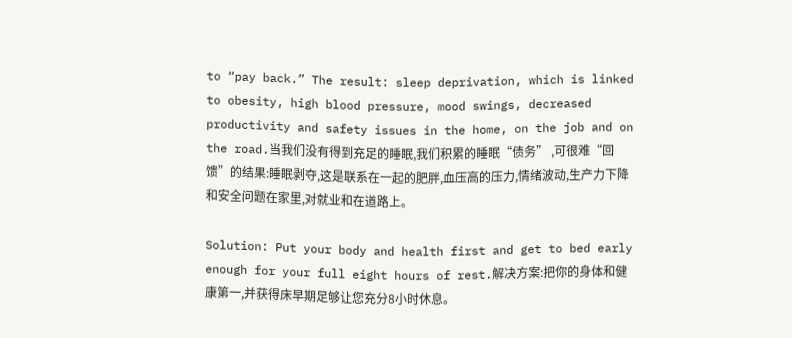to “pay back.” The result: sleep deprivation, which is linked to obesity, high blood pressure, mood swings, decreased productivity and safety issues in the home, on the job and on the road.当我们没有得到充足的睡眠,我们积累的睡眠“债务” ,可很难“回馈”的结果:睡眠剥夺,这是联系在一起的肥胖,血压高的压力,情绪波动,生产力下降和安全问题在家里,对就业和在道路上。

Solution: Put your body and health first and get to bed early enough for your full eight hours of rest.解决方案:把你的身体和健康第一,并获得床早期足够让您充分8小时休息。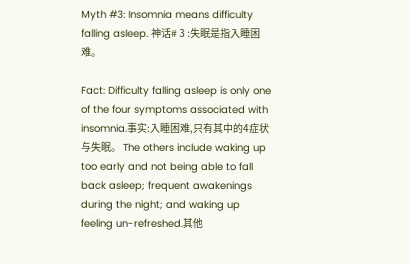Myth #3: Insomnia means difficulty falling asleep. 神话# 3 :失眠是指入睡困难。

Fact: Difficulty falling asleep is only one of the four symptoms associated with insomnia.事实:入睡困难,只有其中的4症状与失眠。 The others include waking up too early and not being able to fall back asleep; frequent awakenings during the night; and waking up feeling un-refreshed.其他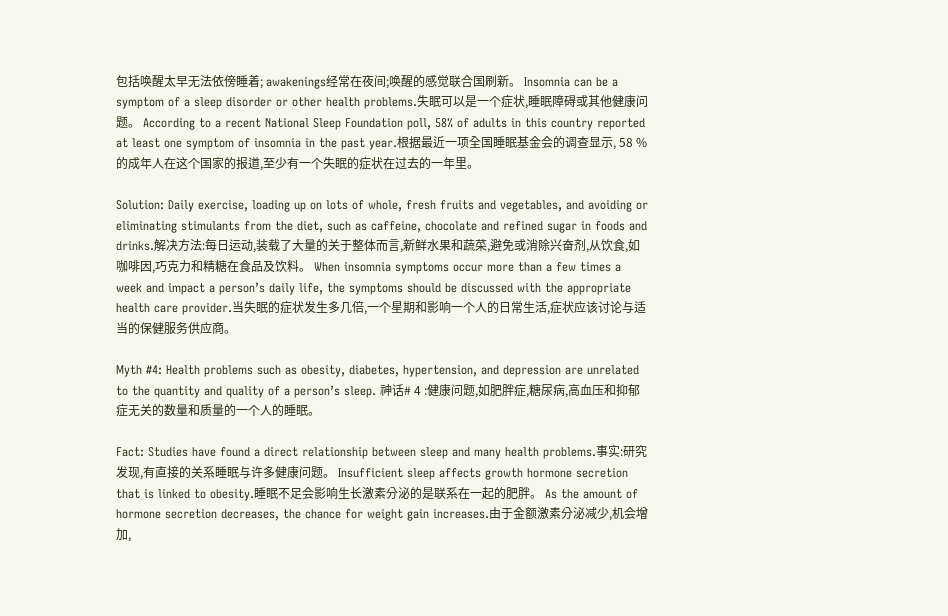包括唤醒太早无法依傍睡着; awakenings经常在夜间;唤醒的感觉联合国刷新。 Insomnia can be a symptom of a sleep disorder or other health problems.失眠可以是一个症状,睡眠障碍或其他健康问题。 According to a recent National Sleep Foundation poll, 58% of adults in this country reported at least one symptom of insomnia in the past year.根据最近一项全国睡眠基金会的调查显示, 58 %的成年人在这个国家的报道,至少有一个失眠的症状在过去的一年里。

Solution: Daily exercise, loading up on lots of whole, fresh fruits and vegetables, and avoiding or eliminating stimulants from the diet, such as caffeine, chocolate and refined sugar in foods and drinks.解决方法:每日运动,装载了大量的关于整体而言,新鲜水果和蔬菜,避免或消除兴奋剂,从饮食,如咖啡因,巧克力和精糖在食品及饮料。 When insomnia symptoms occur more than a few times a week and impact a person’s daily life, the symptoms should be discussed with the appropriate health care provider.当失眠的症状发生多几倍,一个星期和影响一个人的日常生活,症状应该讨论与适当的保健服务供应商。

Myth #4: Health problems such as obesity, diabetes, hypertension, and depression are unrelated to the quantity and quality of a person’s sleep. 神话# 4 :健康问题,如肥胖症,糖尿病,高血压和抑郁症无关的数量和质量的一个人的睡眠。

Fact: Studies have found a direct relationship between sleep and many health problems.事实:研究发现,有直接的关系睡眠与许多健康问题。 Insufficient sleep affects growth hormone secretion that is linked to obesity.睡眠不足会影响生长激素分泌的是联系在一起的肥胖。 As the amount of hormone secretion decreases, the chance for weight gain increases.由于金额激素分泌减少,机会增加,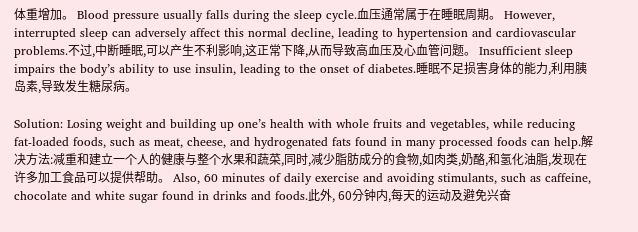体重增加。 Blood pressure usually falls during the sleep cycle.血压通常属于在睡眠周期。 However, interrupted sleep can adversely affect this normal decline, leading to hypertension and cardiovascular problems.不过,中断睡眠,可以产生不利影响,这正常下降,从而导致高血压及心血管问题。 Insufficient sleep impairs the body’s ability to use insulin, leading to the onset of diabetes.睡眠不足损害身体的能力,利用胰岛素,导致发生糖尿病。

Solution: Losing weight and building up one’s health with whole fruits and vegetables, while reducing fat-loaded foods, such as meat, cheese, and hydrogenated fats found in many processed foods can help.解决方法:减重和建立一个人的健康与整个水果和蔬菜,同时,减少脂肪成分的食物,如肉类,奶酪,和氢化油脂,发现在许多加工食品可以提供帮助。 Also, 60 minutes of daily exercise and avoiding stimulants, such as caffeine, chocolate and white sugar found in drinks and foods.此外, 60分钟内,每天的运动及避免兴奋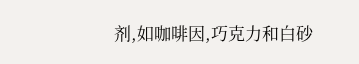剂,如咖啡因,巧克力和白砂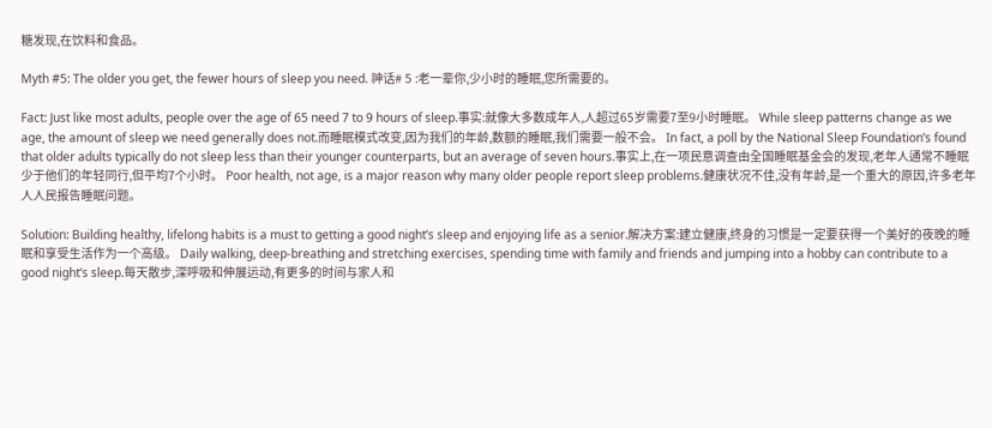糖发现,在饮料和食品。

Myth #5: The older you get, the fewer hours of sleep you need. 神话# 5 :老一辈你,少小时的睡眠,您所需要的。

Fact: Just like most adults, people over the age of 65 need 7 to 9 hours of sleep.事实:就像大多数成年人,人超过65岁需要7至9小时睡眠。 While sleep patterns change as we age, the amount of sleep we need generally does not.而睡眠模式改变,因为我们的年龄,数额的睡眠,我们需要一般不会。 In fact, a poll by the National Sleep Foundation’s found that older adults typically do not sleep less than their younger counterparts, but an average of seven hours.事实上,在一项民意调查由全国睡眠基金会的发现,老年人通常不睡眠少于他们的年轻同行,但平均7个小时。 Poor health, not age, is a major reason why many older people report sleep problems.健康状况不佳,没有年龄,是一个重大的原因,许多老年人人民报告睡眠问题。

Solution: Building healthy, lifelong habits is a must to getting a good night’s sleep and enjoying life as a senior.解决方案:建立健康,终身的习惯是一定要获得一个美好的夜晚的睡眠和享受生活作为一个高级。 Daily walking, deep-breathing and stretching exercises, spending time with family and friends and jumping into a hobby can contribute to a good night’s sleep.每天散步,深呼吸和伸展运动,有更多的时间与家人和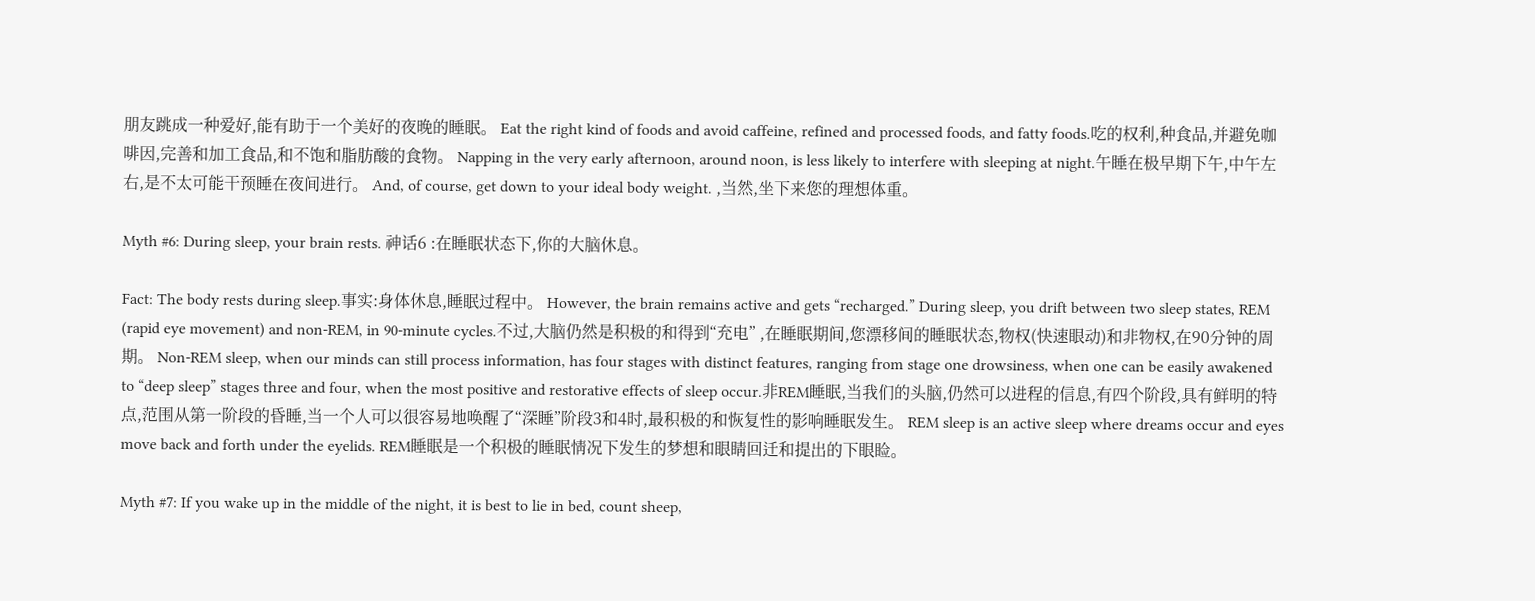朋友跳成一种爱好,能有助于一个美好的夜晚的睡眠。 Eat the right kind of foods and avoid caffeine, refined and processed foods, and fatty foods.吃的权利,种食品,并避免咖啡因,完善和加工食品,和不饱和脂肪酸的食物。 Napping in the very early afternoon, around noon, is less likely to interfere with sleeping at night.午睡在极早期下午,中午左右,是不太可能干预睡在夜间进行。 And, of course, get down to your ideal body weight. ,当然,坐下来您的理想体重。

Myth #6: During sleep, your brain rests. 神话6 :在睡眠状态下,你的大脑休息。

Fact: The body rests during sleep.事实:身体休息,睡眠过程中。 However, the brain remains active and gets “recharged.” During sleep, you drift between two sleep states, REM (rapid eye movement) and non-REM, in 90-minute cycles.不过,大脑仍然是积极的和得到“充电” ,在睡眠期间,您漂移间的睡眠状态,物权(快速眼动)和非物权,在90分钟的周期。 Non-REM sleep, when our minds can still process information, has four stages with distinct features, ranging from stage one drowsiness, when one can be easily awakened to “deep sleep” stages three and four, when the most positive and restorative effects of sleep occur.非REM睡眠,当我们的头脑,仍然可以进程的信息,有四个阶段,具有鲜明的特点,范围从第一阶段的昏睡,当一个人可以很容易地唤醒了“深睡”阶段3和4时,最积极的和恢复性的影响睡眠发生。 REM sleep is an active sleep where dreams occur and eyes move back and forth under the eyelids. REM睡眠是一个积极的睡眠情况下发生的梦想和眼睛回迁和提出的下眼睑。

Myth #7: If you wake up in the middle of the night, it is best to lie in bed, count sheep,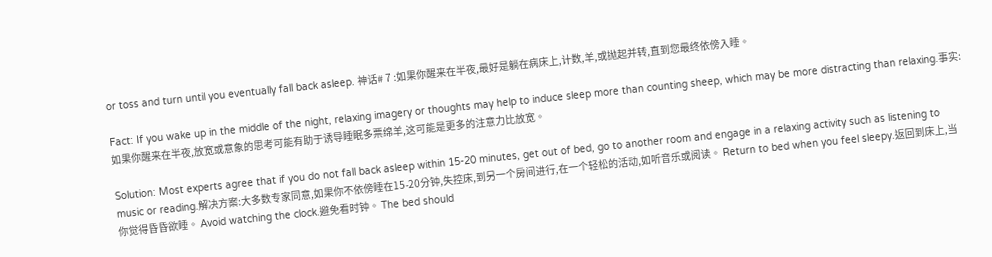or toss and turn until you eventually fall back asleep. 神话# 7 :如果你醒来在半夜,最好是躺在病床上,计数,羊,或抛起并转,直到您最终依傍入睡。

Fact: If you wake up in the middle of the night, relaxing imagery or thoughts may help to induce sleep more than counting sheep, which may be more distracting than relaxing.事实:如果你醒来在半夜,放宽或意象的思考可能有助于诱导睡眠多票绵羊,这可能是更多的注意力比放宽。

Solution: Most experts agree that if you do not fall back asleep within 15-20 minutes, get out of bed, go to another room and engage in a relaxing activity such as listening to music or reading.解决方案:大多数专家同意,如果你不依傍睡在15-20分钟,失控床,到另一个房间进行,在一个轻松的活动,如听音乐或阅读。 Return to bed when you feel sleepy.返回到床上,当你觉得昏昏欲睡。 Avoid watching the clock.避免看时钟。 The bed should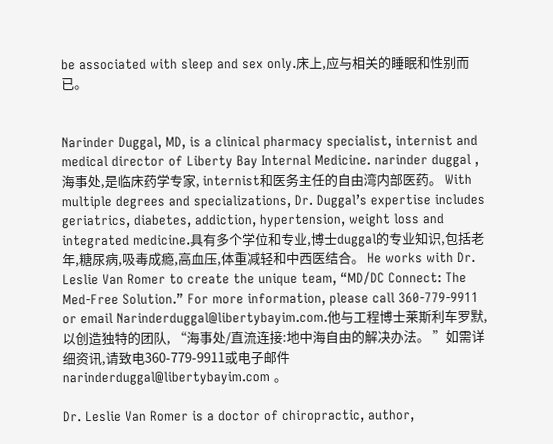be associated with sleep and sex only.床上,应与相关的睡眠和性别而已。


Narinder Duggal, MD, is a clinical pharmacy specialist, internist and medical director of Liberty Bay Internal Medicine. narinder duggal ,海事处,是临床药学专家, internist和医务主任的自由湾内部医药。 With multiple degrees and specializations, Dr. Duggal’s expertise includes geriatrics, diabetes, addiction, hypertension, weight loss and integrated medicine.具有多个学位和专业,博士duggal的专业知识,包括老年,糖尿病,吸毒成瘾,高血压,体重减轻和中西医结合。 He works with Dr. Leslie Van Romer to create the unique team, “MD/DC Connect: The Med-Free Solution.” For more information, please call 360-779-9911 or email Narinderduggal@libertybayim.com.他与工程博士莱斯利车罗默,以创造独特的团队, “海事处/直流连接:地中海自由的解决办法。 ”如需详细资讯,请致电360-779-9911或电子邮件narinderduggal@libertybayim.com 。

Dr. Leslie Van Romer is a doctor of chiropractic, author,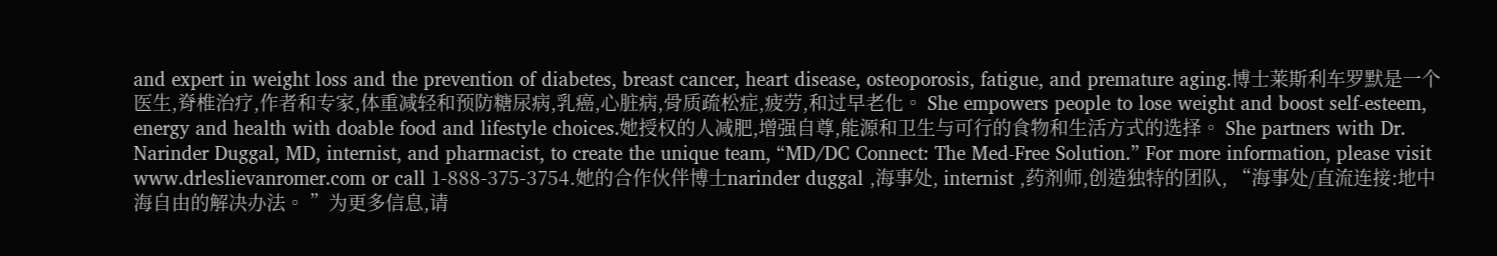and expert in weight loss and the prevention of diabetes, breast cancer, heart disease, osteoporosis, fatigue, and premature aging.博士莱斯利车罗默是一个医生,脊椎治疗,作者和专家,体重减轻和预防糖尿病,乳癌,心脏病,骨质疏松症,疲劳,和过早老化。 She empowers people to lose weight and boost self-esteem, energy and health with doable food and lifestyle choices.她授权的人减肥,增强自尊,能源和卫生与可行的食物和生活方式的选择。 She partners with Dr. Narinder Duggal, MD, internist, and pharmacist, to create the unique team, “MD/DC Connect: The Med-Free Solution.” For more information, please visit www.drleslievanromer.com or call 1-888-375-3754.她的合作伙伴博士narinder duggal ,海事处, internist ,药剂师,创造独特的团队, “海事处/直流连接:地中海自由的解决办法。 ”为更多信息,请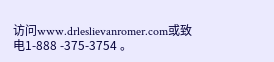访问www.drleslievanromer.com或致电1-888 -375-3754 。